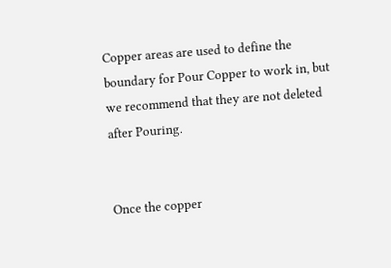Copper areas are used to define the boundary for Pour Copper to work in, but we recommend that they are not deleted after Pouring.


Once the copper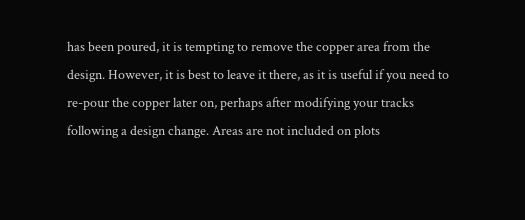has been poured, it is tempting to remove the copper area from the design. However, it is best to leave it there, as it is useful if you need to re-pour the copper later on, perhaps after modifying your tracks following a design change. Areas are not included on plots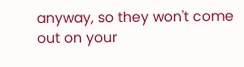anyway, so they won't come out on your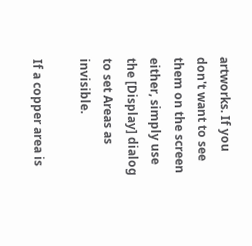artworks. If you don't want to see them on the screen either, simply use the [Display] dialog to set Areas as invisible.

If a copper area is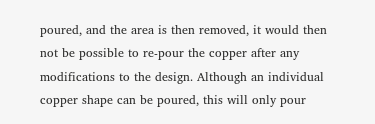poured, and the area is then removed, it would then not be possible to re-pour the copper after any modifications to the design. Although an individual copper shape can be poured, this will only pour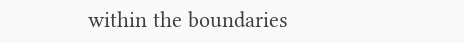within the boundaries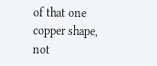of that one copper shape, not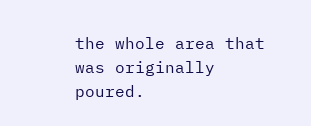the whole area that was originally poured.